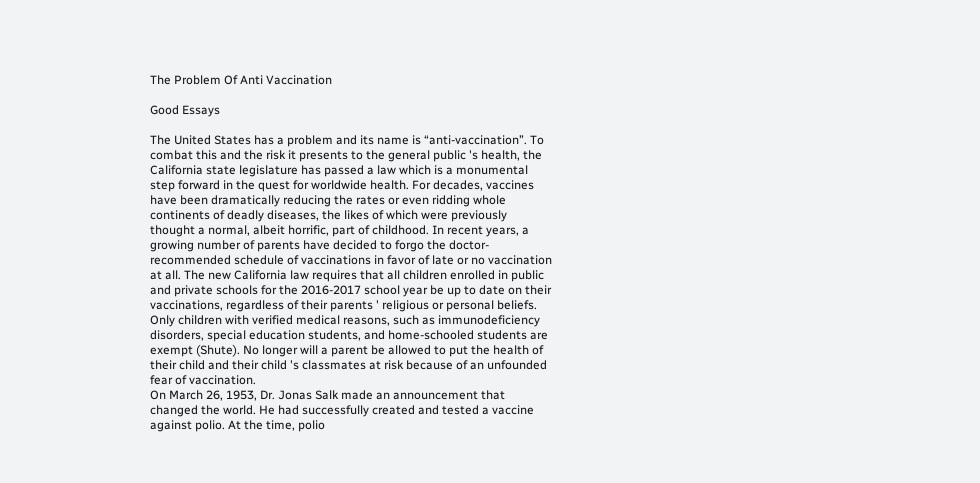The Problem Of Anti Vaccination

Good Essays

The United States has a problem and its name is “anti-vaccination”. To combat this and the risk it presents to the general public 's health, the California state legislature has passed a law which is a monumental step forward in the quest for worldwide health. For decades, vaccines have been dramatically reducing the rates or even ridding whole continents of deadly diseases, the likes of which were previously thought a normal, albeit horrific, part of childhood. In recent years, a growing number of parents have decided to forgo the doctor-recommended schedule of vaccinations in favor of late or no vaccination at all. The new California law requires that all children enrolled in public and private schools for the 2016-2017 school year be up to date on their vaccinations, regardless of their parents ' religious or personal beliefs. Only children with verified medical reasons, such as immunodeficiency disorders, special education students, and home-schooled students are exempt (Shute). No longer will a parent be allowed to put the health of their child and their child 's classmates at risk because of an unfounded fear of vaccination.
On March 26, 1953, Dr. Jonas Salk made an announcement that changed the world. He had successfully created and tested a vaccine against polio. At the time, polio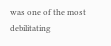was one of the most debilitating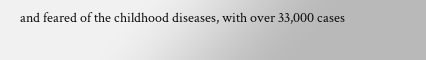and feared of the childhood diseases, with over 33,000 cases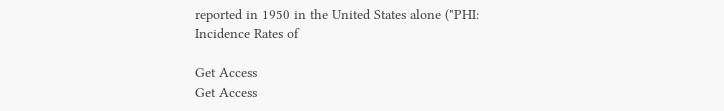reported in 1950 in the United States alone ("PHI: Incidence Rates of

Get Access
Get Access